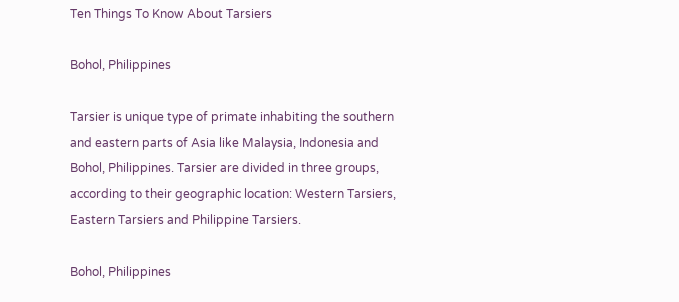Ten Things To Know About Tarsiers

Bohol, Philippines

Tarsier is unique type of primate inhabiting the southern and eastern parts of Asia like Malaysia, Indonesia and Bohol, Philippines. Tarsier are divided in three groups, according to their geographic location: Western Tarsiers, Eastern Tarsiers and Philippine Tarsiers.

Bohol, Philippines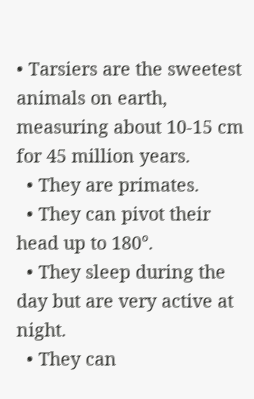• Tarsiers are the sweetest animals on earth, measuring about 10-15 cm for 45 million years.
  • They are primates.
  • They can pivot their head up to 180°.
  • They sleep during the day but are very active at night.
  • They can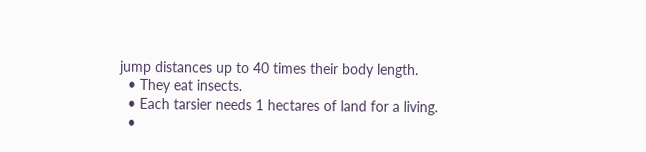jump distances up to 40 times their body length.
  • They eat insects.
  • Each tarsier needs 1 hectares of land for a living.
  •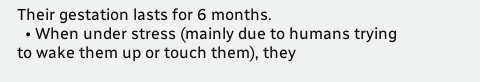Their gestation lasts for 6 months.
  • When under stress (mainly due to humans trying to wake them up or touch them), they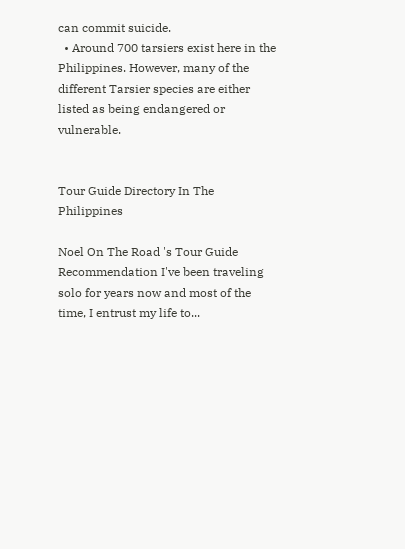can commit suicide.
  • Around 700 tarsiers exist here in the Philippines. However, many of the different Tarsier species are either listed as being endangered or vulnerable.


Tour Guide Directory In The Philippines

Noel On The Road 's Tour Guide Recommendation I've been traveling solo for years now and most of the time, I entrust my life to...